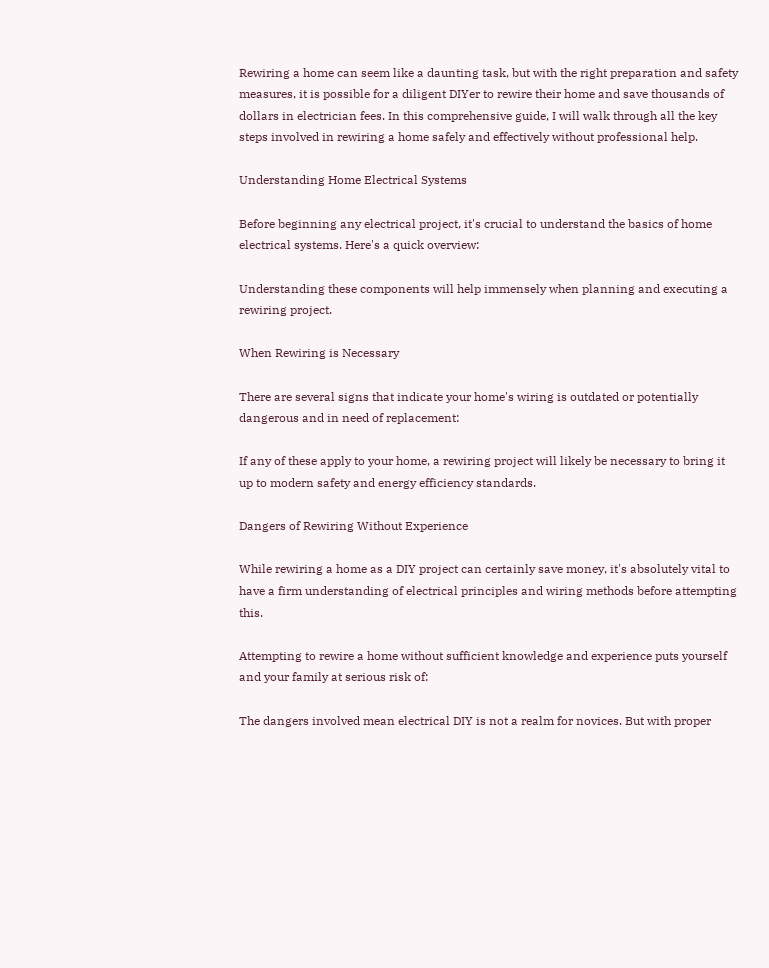Rewiring a home can seem like a daunting task, but with the right preparation and safety measures, it is possible for a diligent DIYer to rewire their home and save thousands of dollars in electrician fees. In this comprehensive guide, I will walk through all the key steps involved in rewiring a home safely and effectively without professional help.

Understanding Home Electrical Systems

Before beginning any electrical project, it's crucial to understand the basics of home electrical systems. Here's a quick overview:

Understanding these components will help immensely when planning and executing a rewiring project.

When Rewiring is Necessary

There are several signs that indicate your home's wiring is outdated or potentially dangerous and in need of replacement:

If any of these apply to your home, a rewiring project will likely be necessary to bring it up to modern safety and energy efficiency standards.

Dangers of Rewiring Without Experience

While rewiring a home as a DIY project can certainly save money, it's absolutely vital to have a firm understanding of electrical principles and wiring methods before attempting this.

Attempting to rewire a home without sufficient knowledge and experience puts yourself and your family at serious risk of:

The dangers involved mean electrical DIY is not a realm for novices. But with proper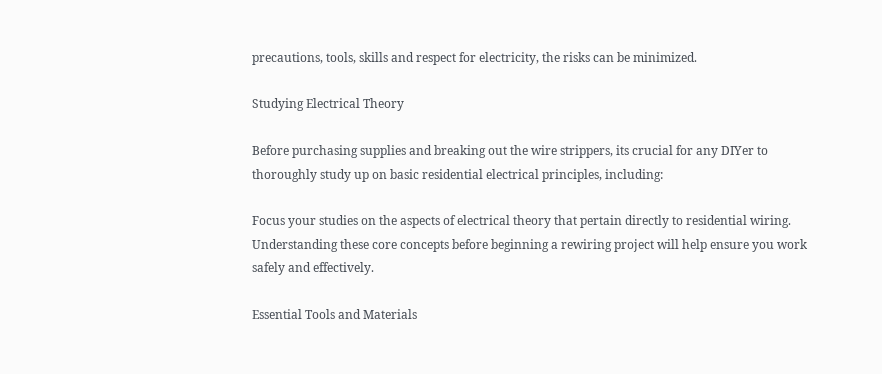precautions, tools, skills and respect for electricity, the risks can be minimized.

Studying Electrical Theory

Before purchasing supplies and breaking out the wire strippers, its crucial for any DIYer to thoroughly study up on basic residential electrical principles, including:

Focus your studies on the aspects of electrical theory that pertain directly to residential wiring. Understanding these core concepts before beginning a rewiring project will help ensure you work safely and effectively.

Essential Tools and Materials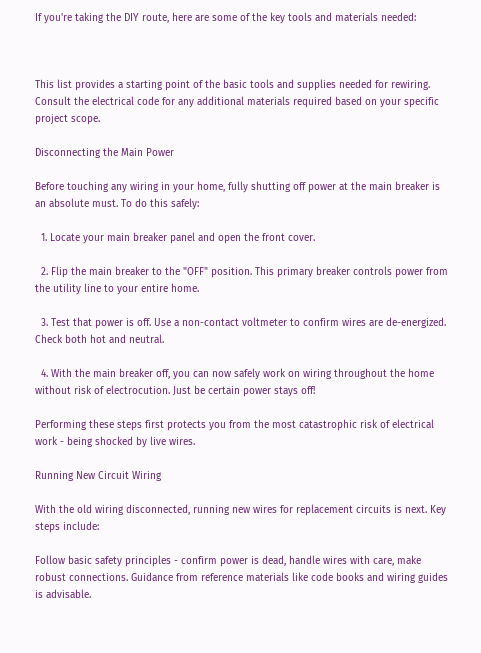If you're taking the DIY route, here are some of the key tools and materials needed:



This list provides a starting point of the basic tools and supplies needed for rewiring. Consult the electrical code for any additional materials required based on your specific project scope.

Disconnecting the Main Power

Before touching any wiring in your home, fully shutting off power at the main breaker is an absolute must. To do this safely:

  1. Locate your main breaker panel and open the front cover.

  2. Flip the main breaker to the "OFF" position. This primary breaker controls power from the utility line to your entire home.

  3. Test that power is off. Use a non-contact voltmeter to confirm wires are de-energized. Check both hot and neutral.

  4. With the main breaker off, you can now safely work on wiring throughout the home without risk of electrocution. Just be certain power stays off!

Performing these steps first protects you from the most catastrophic risk of electrical work - being shocked by live wires.

Running New Circuit Wiring

With the old wiring disconnected, running new wires for replacement circuits is next. Key steps include:

Follow basic safety principles - confirm power is dead, handle wires with care, make robust connections. Guidance from reference materials like code books and wiring guides is advisable.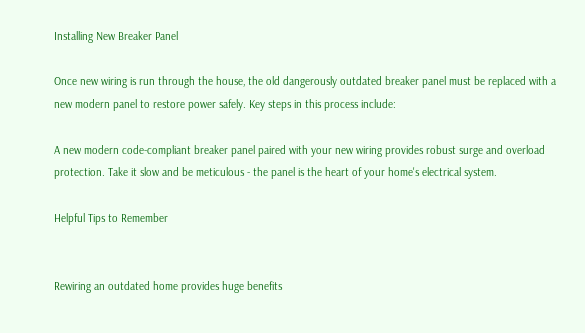Installing New Breaker Panel

Once new wiring is run through the house, the old dangerously outdated breaker panel must be replaced with a new modern panel to restore power safely. Key steps in this process include:

A new modern code-compliant breaker panel paired with your new wiring provides robust surge and overload protection. Take it slow and be meticulous - the panel is the heart of your home's electrical system.

Helpful Tips to Remember


Rewiring an outdated home provides huge benefits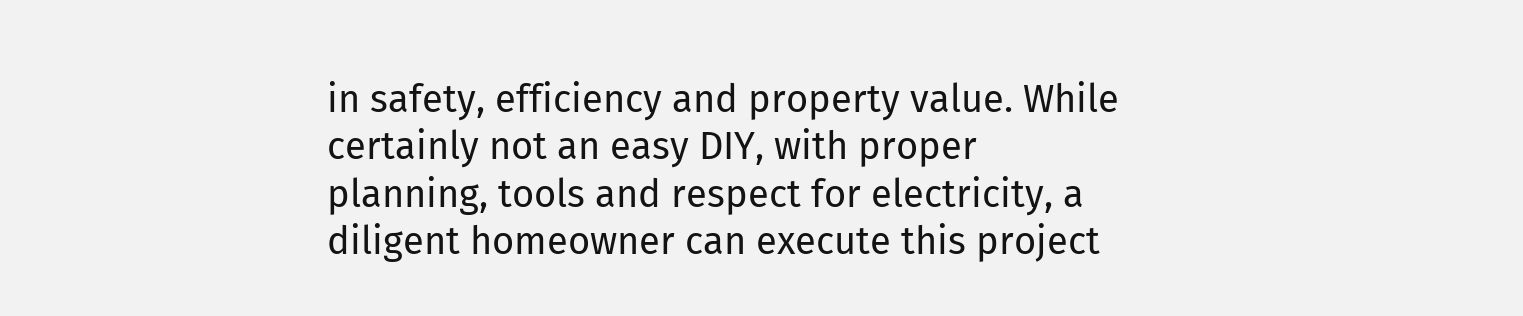in safety, efficiency and property value. While certainly not an easy DIY, with proper planning, tools and respect for electricity, a diligent homeowner can execute this project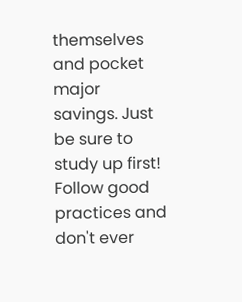themselves and pocket major savings. Just be sure to study up first! Follow good practices and don't ever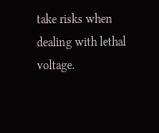take risks when dealing with lethal voltage.